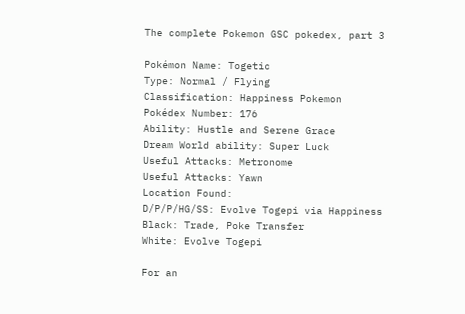The complete Pokemon GSC pokedex, part 3

Pokémon Name: Togetic
Type: Normal / Flying
Classification: Happiness Pokemon
Pokédex Number: 176
Ability: Hustle and Serene Grace
Dream World ability: Super Luck
Useful Attacks: Metronome
Useful Attacks: Yawn
Location Found:
D/P/P/HG/SS: Evolve Togepi via Happiness
Black: Trade, Poke Transfer
White: Evolve Togepi

For an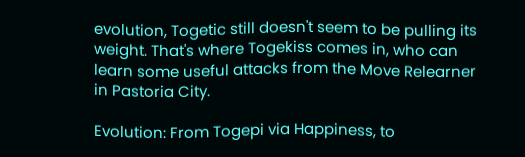evolution, Togetic still doesn't seem to be pulling its weight. That's where Togekiss comes in, who can learn some useful attacks from the Move Relearner in Pastoria City.

Evolution: From Togepi via Happiness, to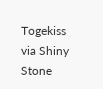Togekiss via Shiny Stone